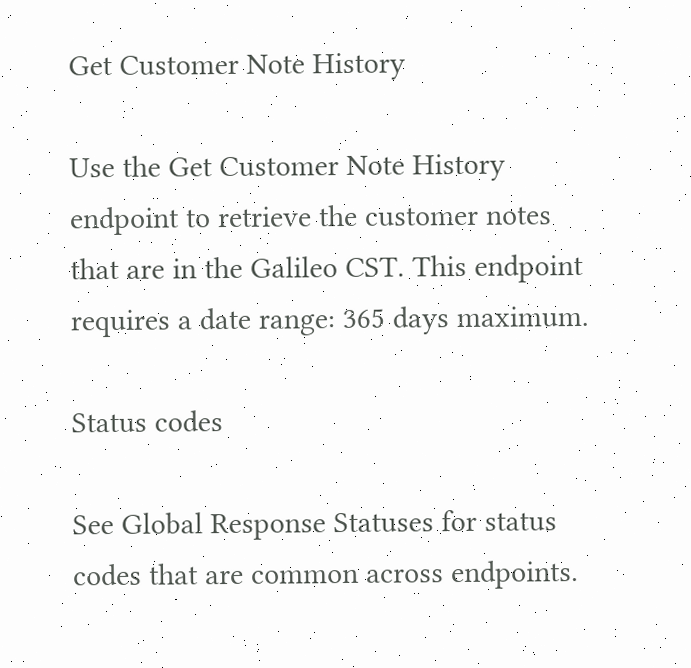Get Customer Note History

Use the Get Customer Note History endpoint to retrieve the customer notes that are in the Galileo CST. This endpoint requires a date range: 365 days maximum.

Status codes

See Global Response Statuses for status codes that are common across endpoints.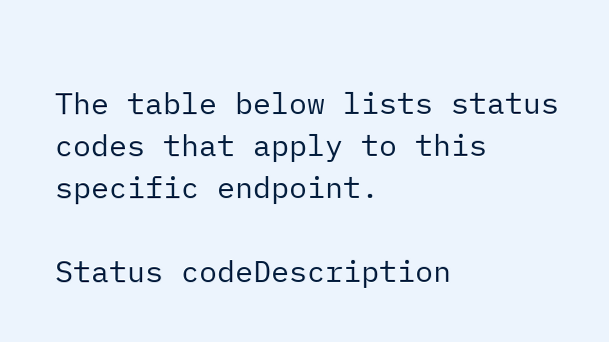The table below lists status codes that apply to this specific endpoint.

Status codeDescription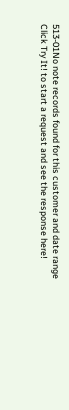513-01No note records found for this customer and date range
Click Try It! to start a request and see the response here!